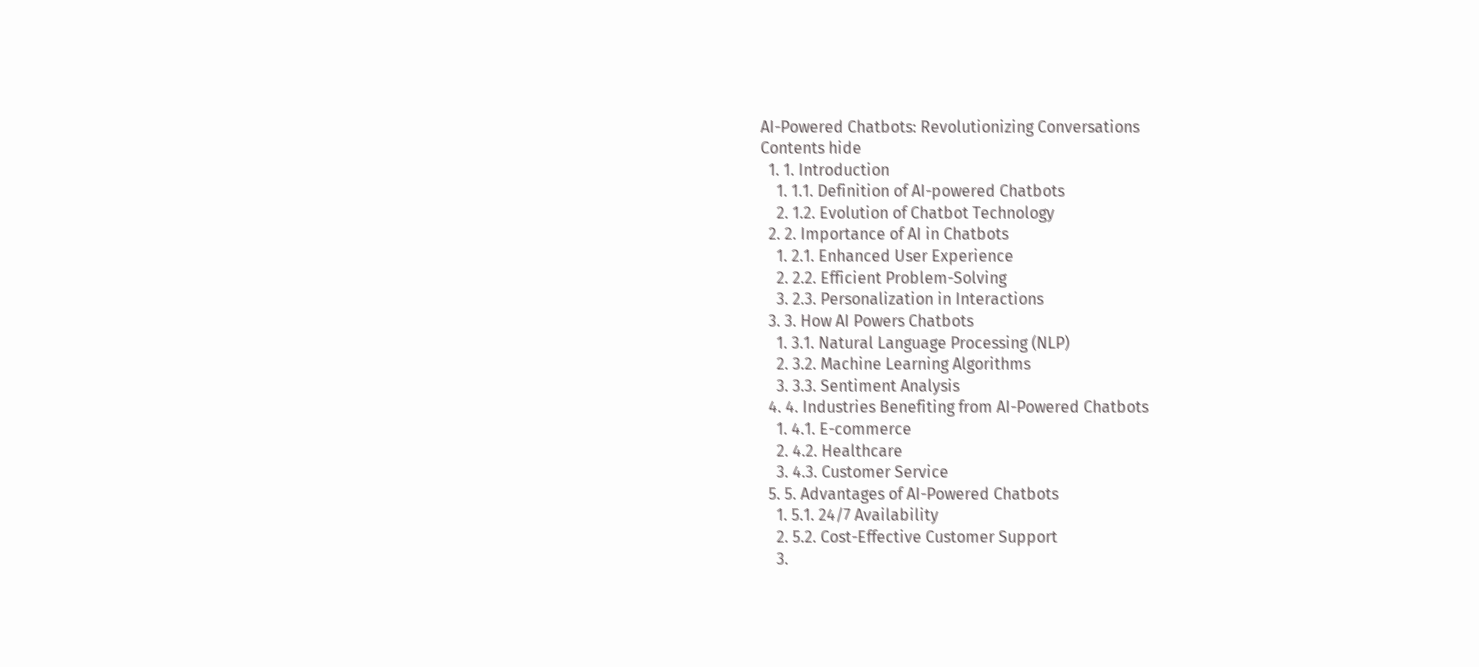AI-Powered Chatbots: Revolutionizing Conversations
Contents hide
  1. 1. Introduction
    1. 1.1. Definition of AI-powered Chatbots
    2. 1.2. Evolution of Chatbot Technology
  2. 2. Importance of AI in Chatbots
    1. 2.1. Enhanced User Experience
    2. 2.2. Efficient Problem-Solving
    3. 2.3. Personalization in Interactions
  3. 3. How AI Powers Chatbots
    1. 3.1. Natural Language Processing (NLP)
    2. 3.2. Machine Learning Algorithms
    3. 3.3. Sentiment Analysis
  4. 4. Industries Benefiting from AI-Powered Chatbots
    1. 4.1. E-commerce
    2. 4.2. Healthcare
    3. 4.3. Customer Service
  5. 5. Advantages of AI-Powered Chatbots
    1. 5.1. 24/7 Availability
    2. 5.2. Cost-Effective Customer Support
    3.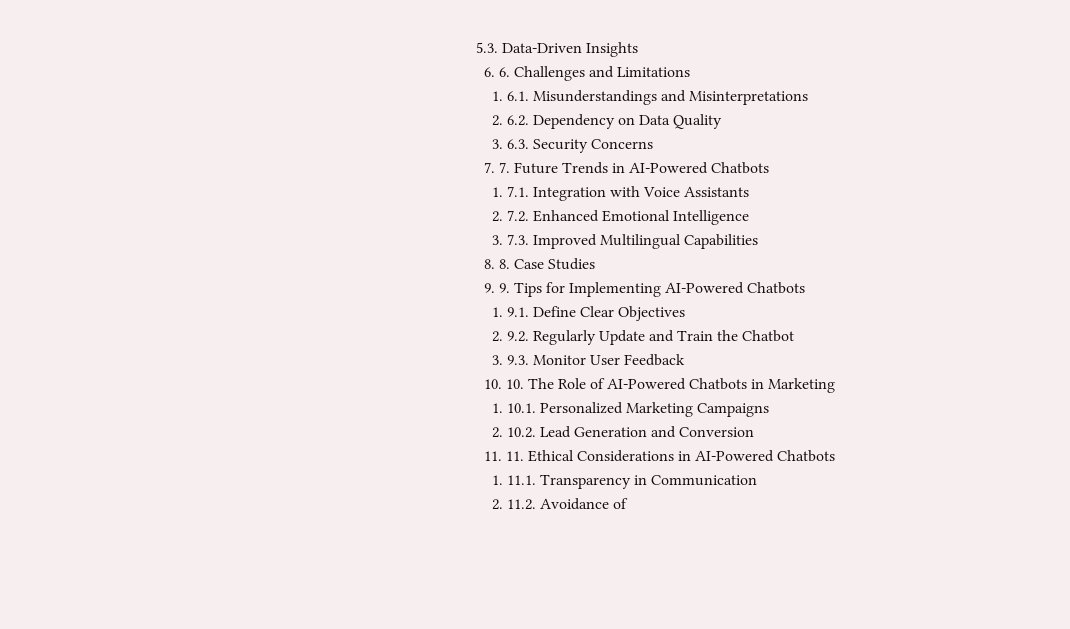5.3. Data-Driven Insights
  6. 6. Challenges and Limitations
    1. 6.1. Misunderstandings and Misinterpretations
    2. 6.2. Dependency on Data Quality
    3. 6.3. Security Concerns
  7. 7. Future Trends in AI-Powered Chatbots
    1. 7.1. Integration with Voice Assistants
    2. 7.2. Enhanced Emotional Intelligence
    3. 7.3. Improved Multilingual Capabilities
  8. 8. Case Studies
  9. 9. Tips for Implementing AI-Powered Chatbots
    1. 9.1. Define Clear Objectives
    2. 9.2. Regularly Update and Train the Chatbot
    3. 9.3. Monitor User Feedback
  10. 10. The Role of AI-Powered Chatbots in Marketing
    1. 10.1. Personalized Marketing Campaigns
    2. 10.2. Lead Generation and Conversion
  11. 11. Ethical Considerations in AI-Powered Chatbots
    1. 11.1. Transparency in Communication
    2. 11.2. Avoidance of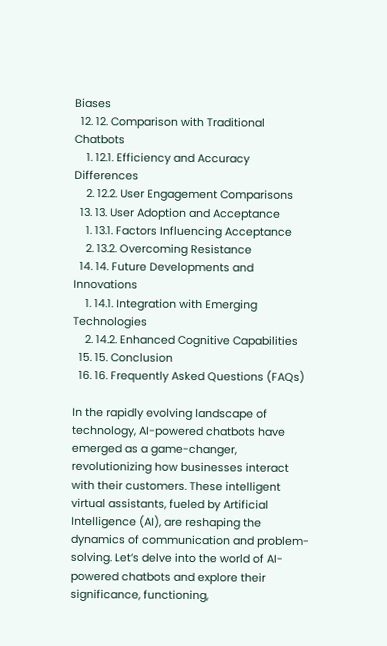Biases
  12. 12. Comparison with Traditional Chatbots
    1. 12.1. Efficiency and Accuracy Differences
    2. 12.2. User Engagement Comparisons
  13. 13. User Adoption and Acceptance
    1. 13.1. Factors Influencing Acceptance
    2. 13.2. Overcoming Resistance
  14. 14. Future Developments and Innovations
    1. 14.1. Integration with Emerging Technologies
    2. 14.2. Enhanced Cognitive Capabilities
  15. 15. Conclusion
  16. 16. Frequently Asked Questions (FAQs)

In the rapidly evolving landscape of technology, AI-powered chatbots have emerged as a game-changer, revolutionizing how businesses interact with their customers. These intelligent virtual assistants, fueled by Artificial Intelligence (AI), are reshaping the dynamics of communication and problem-solving. Let’s delve into the world of AI-powered chatbots and explore their significance, functioning,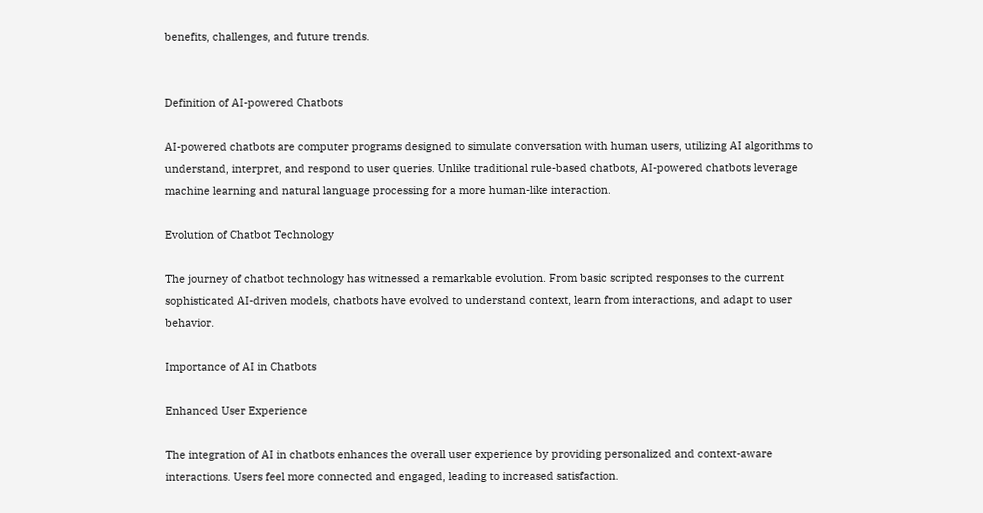benefits, challenges, and future trends.


Definition of AI-powered Chatbots

AI-powered chatbots are computer programs designed to simulate conversation with human users, utilizing AI algorithms to understand, interpret, and respond to user queries. Unlike traditional rule-based chatbots, AI-powered chatbots leverage machine learning and natural language processing for a more human-like interaction.

Evolution of Chatbot Technology

The journey of chatbot technology has witnessed a remarkable evolution. From basic scripted responses to the current sophisticated AI-driven models, chatbots have evolved to understand context, learn from interactions, and adapt to user behavior.

Importance of AI in Chatbots

Enhanced User Experience

The integration of AI in chatbots enhances the overall user experience by providing personalized and context-aware interactions. Users feel more connected and engaged, leading to increased satisfaction.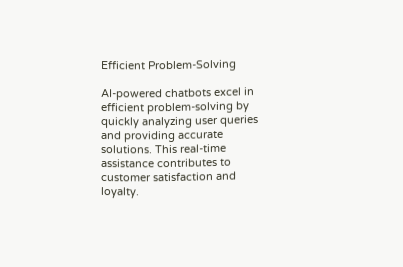Efficient Problem-Solving

AI-powered chatbots excel in efficient problem-solving by quickly analyzing user queries and providing accurate solutions. This real-time assistance contributes to customer satisfaction and loyalty.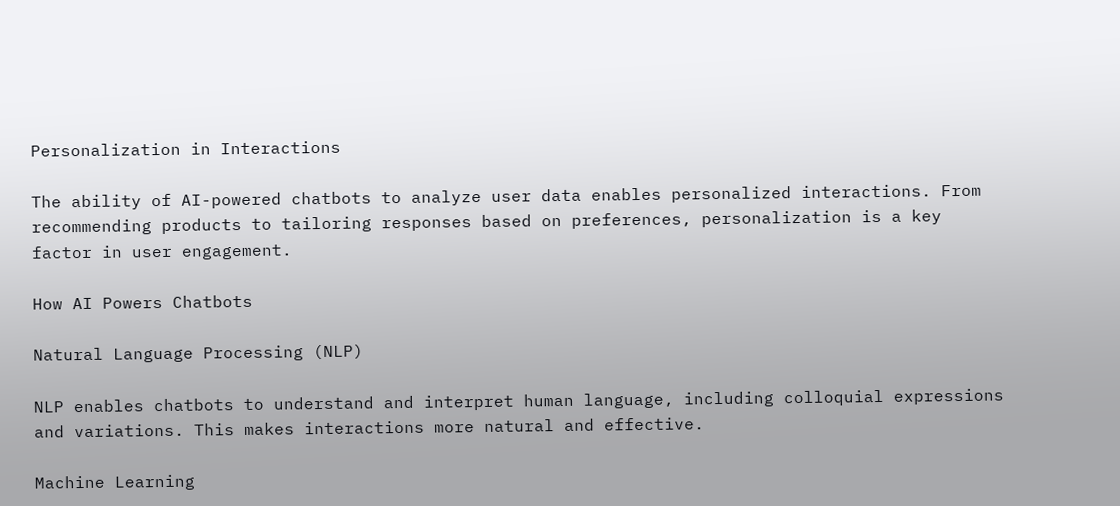Personalization in Interactions

The ability of AI-powered chatbots to analyze user data enables personalized interactions. From recommending products to tailoring responses based on preferences, personalization is a key factor in user engagement.

How AI Powers Chatbots

Natural Language Processing (NLP)

NLP enables chatbots to understand and interpret human language, including colloquial expressions and variations. This makes interactions more natural and effective.

Machine Learning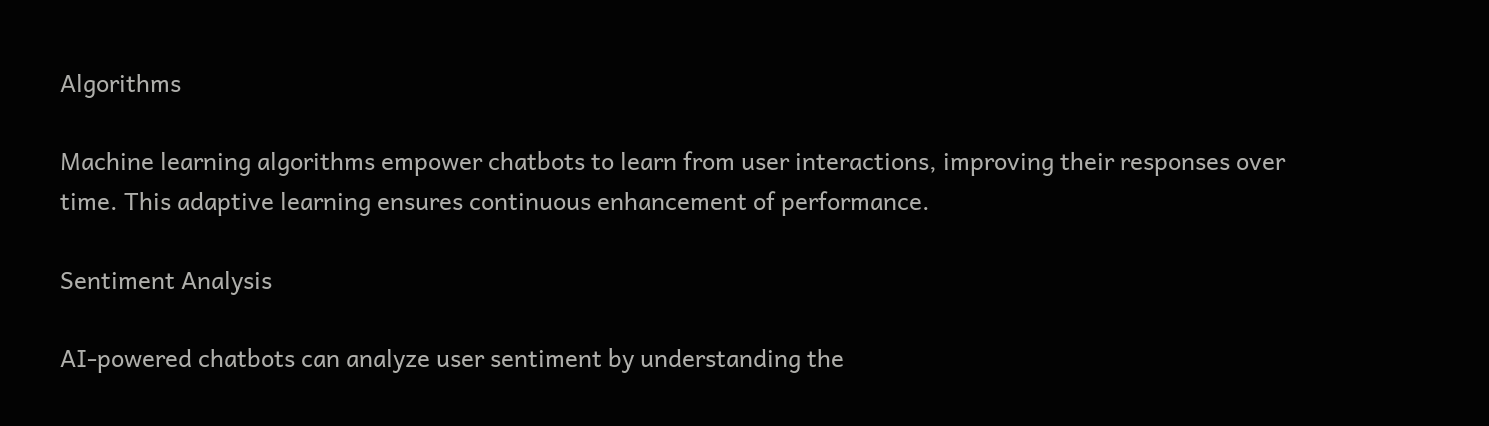Algorithms

Machine learning algorithms empower chatbots to learn from user interactions, improving their responses over time. This adaptive learning ensures continuous enhancement of performance.

Sentiment Analysis

AI-powered chatbots can analyze user sentiment by understanding the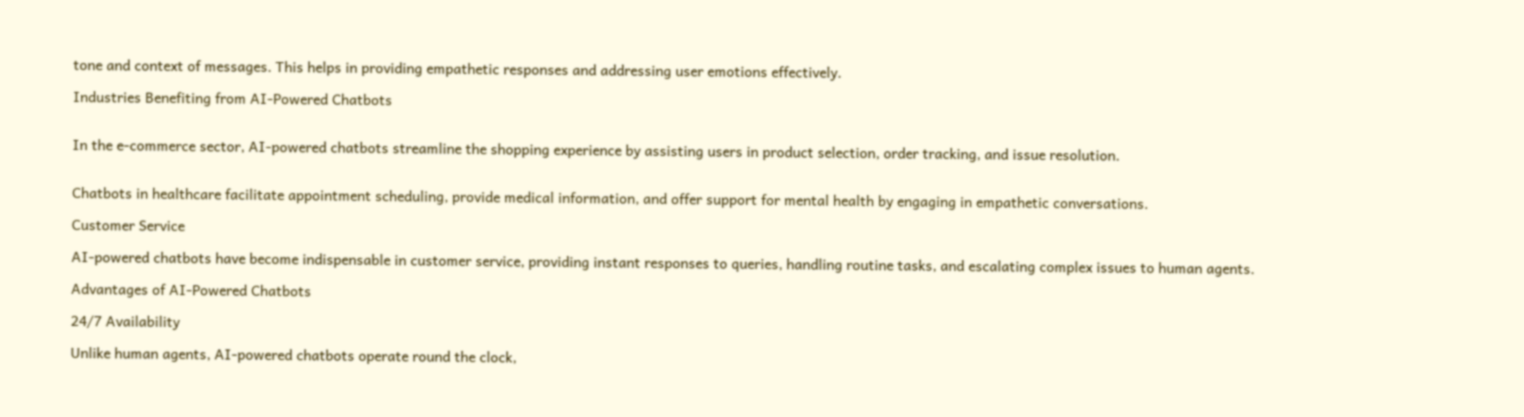tone and context of messages. This helps in providing empathetic responses and addressing user emotions effectively.

Industries Benefiting from AI-Powered Chatbots


In the e-commerce sector, AI-powered chatbots streamline the shopping experience by assisting users in product selection, order tracking, and issue resolution.


Chatbots in healthcare facilitate appointment scheduling, provide medical information, and offer support for mental health by engaging in empathetic conversations.

Customer Service

AI-powered chatbots have become indispensable in customer service, providing instant responses to queries, handling routine tasks, and escalating complex issues to human agents.

Advantages of AI-Powered Chatbots

24/7 Availability

Unlike human agents, AI-powered chatbots operate round the clock,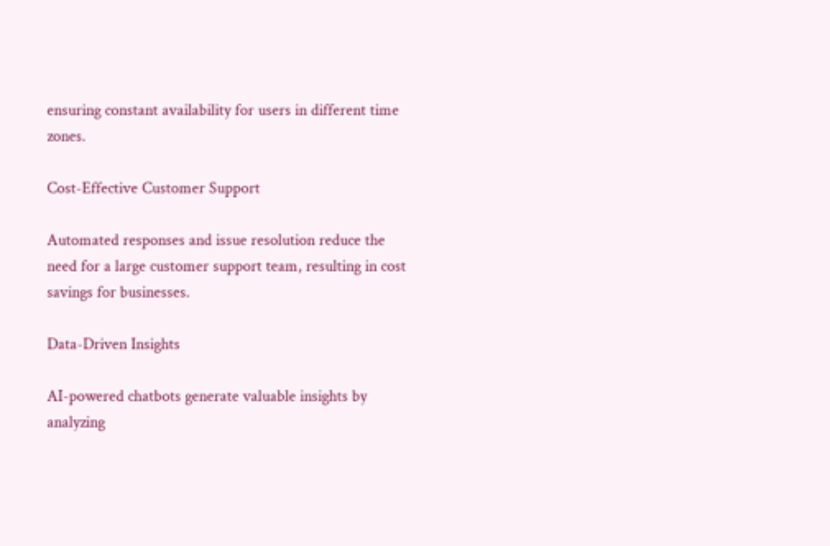ensuring constant availability for users in different time zones.

Cost-Effective Customer Support

Automated responses and issue resolution reduce the need for a large customer support team, resulting in cost savings for businesses.

Data-Driven Insights

AI-powered chatbots generate valuable insights by analyzing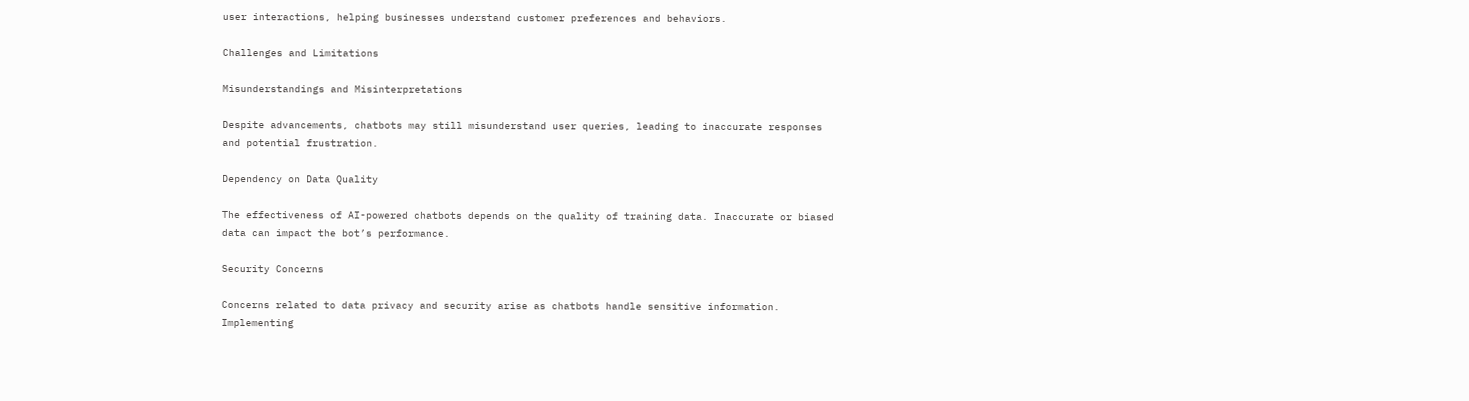user interactions, helping businesses understand customer preferences and behaviors.

Challenges and Limitations

Misunderstandings and Misinterpretations

Despite advancements, chatbots may still misunderstand user queries, leading to inaccurate responses and potential frustration.

Dependency on Data Quality

The effectiveness of AI-powered chatbots depends on the quality of training data. Inaccurate or biased data can impact the bot’s performance.

Security Concerns

Concerns related to data privacy and security arise as chatbots handle sensitive information. Implementing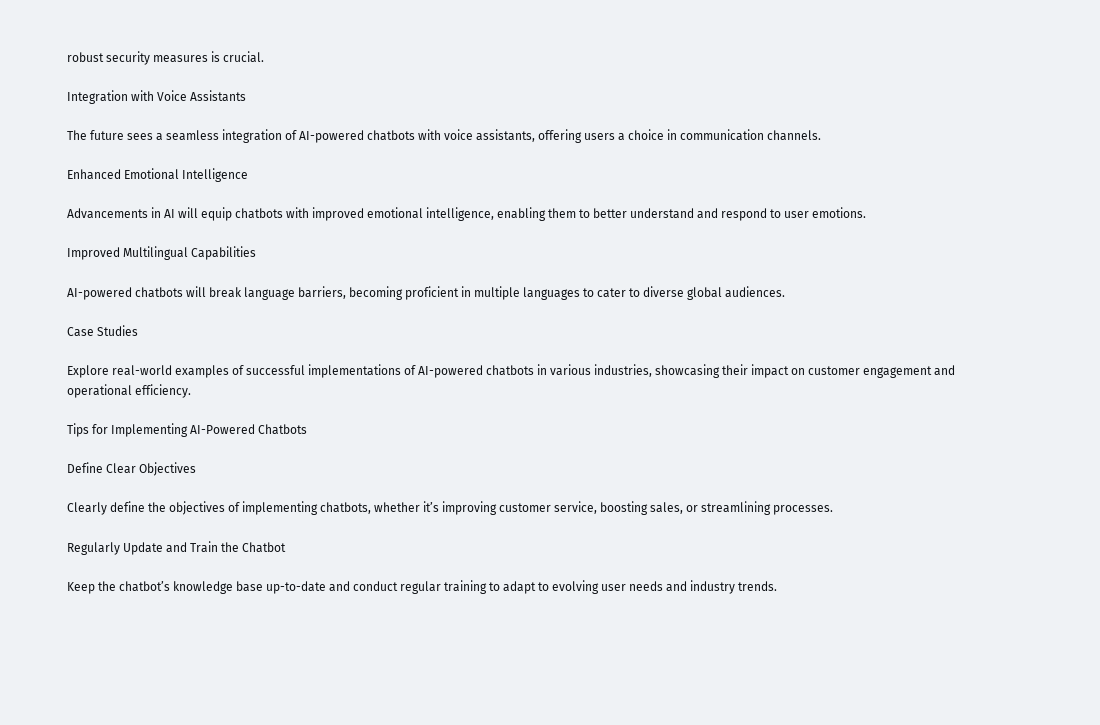robust security measures is crucial.

Integration with Voice Assistants

The future sees a seamless integration of AI-powered chatbots with voice assistants, offering users a choice in communication channels.

Enhanced Emotional Intelligence

Advancements in AI will equip chatbots with improved emotional intelligence, enabling them to better understand and respond to user emotions.

Improved Multilingual Capabilities

AI-powered chatbots will break language barriers, becoming proficient in multiple languages to cater to diverse global audiences.

Case Studies

Explore real-world examples of successful implementations of AI-powered chatbots in various industries, showcasing their impact on customer engagement and operational efficiency.

Tips for Implementing AI-Powered Chatbots

Define Clear Objectives

Clearly define the objectives of implementing chatbots, whether it’s improving customer service, boosting sales, or streamlining processes.

Regularly Update and Train the Chatbot

Keep the chatbot’s knowledge base up-to-date and conduct regular training to adapt to evolving user needs and industry trends.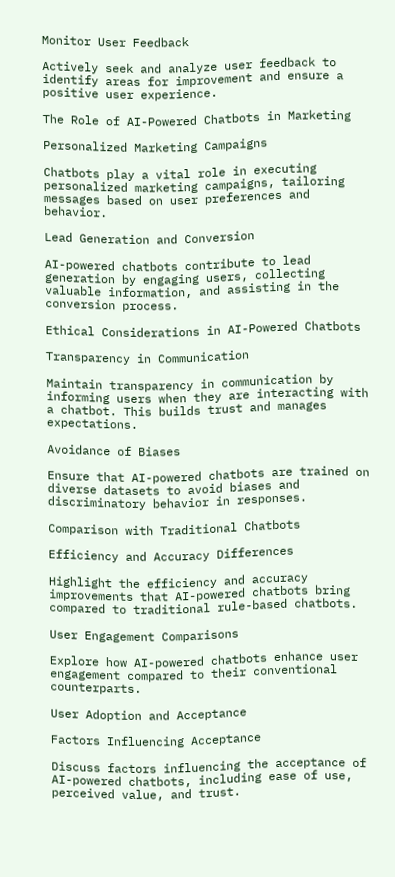Monitor User Feedback

Actively seek and analyze user feedback to identify areas for improvement and ensure a positive user experience.

The Role of AI-Powered Chatbots in Marketing

Personalized Marketing Campaigns

Chatbots play a vital role in executing personalized marketing campaigns, tailoring messages based on user preferences and behavior.

Lead Generation and Conversion

AI-powered chatbots contribute to lead generation by engaging users, collecting valuable information, and assisting in the conversion process.

Ethical Considerations in AI-Powered Chatbots

Transparency in Communication

Maintain transparency in communication by informing users when they are interacting with a chatbot. This builds trust and manages expectations.

Avoidance of Biases

Ensure that AI-powered chatbots are trained on diverse datasets to avoid biases and discriminatory behavior in responses.

Comparison with Traditional Chatbots

Efficiency and Accuracy Differences

Highlight the efficiency and accuracy improvements that AI-powered chatbots bring compared to traditional rule-based chatbots.

User Engagement Comparisons

Explore how AI-powered chatbots enhance user engagement compared to their conventional counterparts.

User Adoption and Acceptance

Factors Influencing Acceptance

Discuss factors influencing the acceptance of AI-powered chatbots, including ease of use, perceived value, and trust.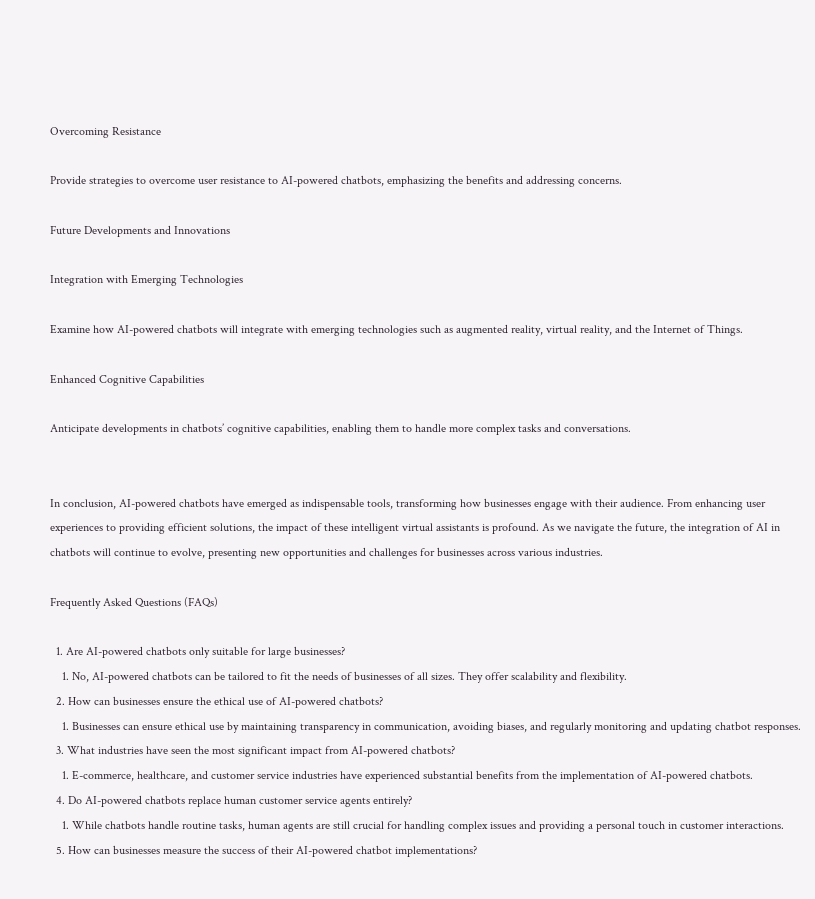Overcoming Resistance

Provide strategies to overcome user resistance to AI-powered chatbots, emphasizing the benefits and addressing concerns.

Future Developments and Innovations

Integration with Emerging Technologies

Examine how AI-powered chatbots will integrate with emerging technologies such as augmented reality, virtual reality, and the Internet of Things.

Enhanced Cognitive Capabilities

Anticipate developments in chatbots’ cognitive capabilities, enabling them to handle more complex tasks and conversations.


In conclusion, AI-powered chatbots have emerged as indispensable tools, transforming how businesses engage with their audience. From enhancing user experiences to providing efficient solutions, the impact of these intelligent virtual assistants is profound. As we navigate the future, the integration of AI in chatbots will continue to evolve, presenting new opportunities and challenges for businesses across various industries.

Frequently Asked Questions (FAQs)

  1. Are AI-powered chatbots only suitable for large businesses?
    1. No, AI-powered chatbots can be tailored to fit the needs of businesses of all sizes. They offer scalability and flexibility.
  2. How can businesses ensure the ethical use of AI-powered chatbots?
    1. Businesses can ensure ethical use by maintaining transparency in communication, avoiding biases, and regularly monitoring and updating chatbot responses.
  3. What industries have seen the most significant impact from AI-powered chatbots?
    1. E-commerce, healthcare, and customer service industries have experienced substantial benefits from the implementation of AI-powered chatbots.
  4. Do AI-powered chatbots replace human customer service agents entirely?
    1. While chatbots handle routine tasks, human agents are still crucial for handling complex issues and providing a personal touch in customer interactions.
  5. How can businesses measure the success of their AI-powered chatbot implementations?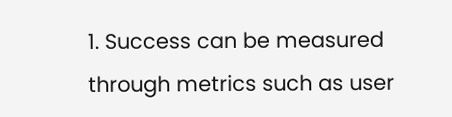1. Success can be measured through metrics such as user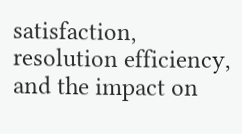satisfaction, resolution efficiency, and the impact on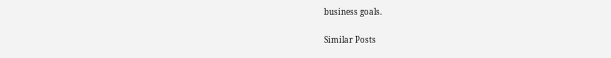business goals.

Similar Posts